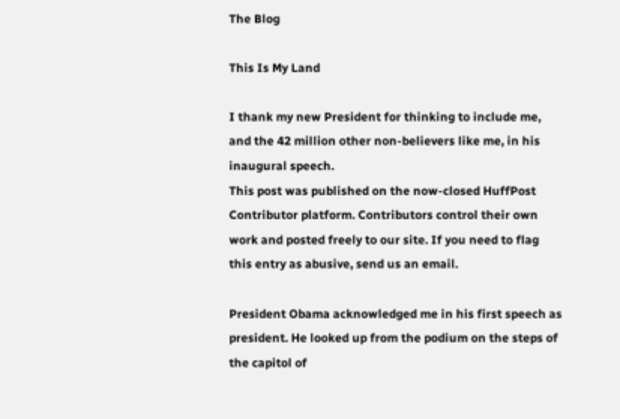The Blog

This Is My Land

I thank my new President for thinking to include me, and the 42 million other non-believers like me, in his inaugural speech.
This post was published on the now-closed HuffPost Contributor platform. Contributors control their own work and posted freely to our site. If you need to flag this entry as abusive, send us an email.

President Obama acknowledged me in his first speech as president. He looked up from the podium on the steps of the capitol of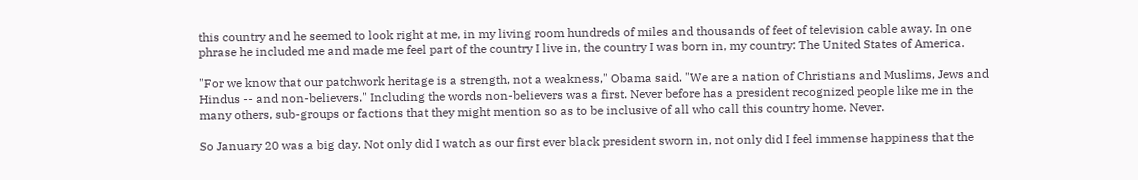this country and he seemed to look right at me, in my living room hundreds of miles and thousands of feet of television cable away. In one phrase he included me and made me feel part of the country I live in, the country I was born in, my country: The United States of America.

"For we know that our patchwork heritage is a strength, not a weakness," Obama said. "We are a nation of Christians and Muslims, Jews and Hindus -- and non-believers." Including the words non-believers was a first. Never before has a president recognized people like me in the many others, sub-groups or factions that they might mention so as to be inclusive of all who call this country home. Never.

So January 20 was a big day. Not only did I watch as our first ever black president sworn in, not only did I feel immense happiness that the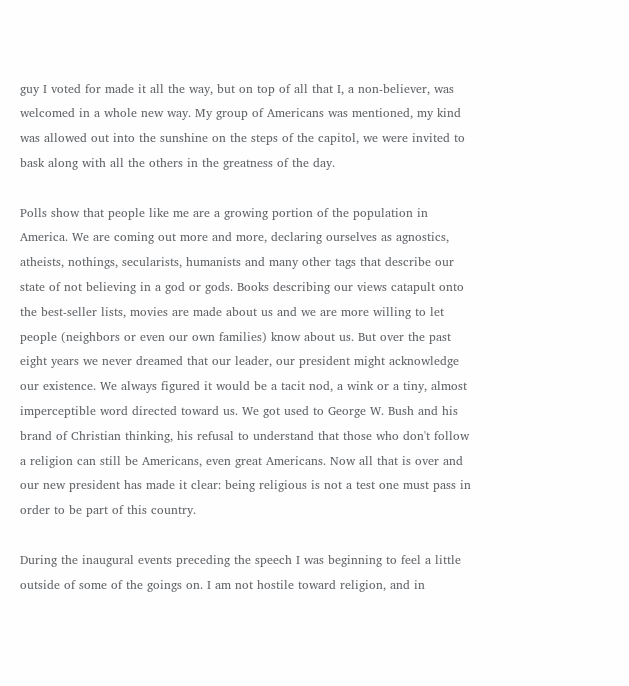guy I voted for made it all the way, but on top of all that I, a non-believer, was welcomed in a whole new way. My group of Americans was mentioned, my kind was allowed out into the sunshine on the steps of the capitol, we were invited to bask along with all the others in the greatness of the day.

Polls show that people like me are a growing portion of the population in America. We are coming out more and more, declaring ourselves as agnostics, atheists, nothings, secularists, humanists and many other tags that describe our state of not believing in a god or gods. Books describing our views catapult onto the best-seller lists, movies are made about us and we are more willing to let people (neighbors or even our own families) know about us. But over the past eight years we never dreamed that our leader, our president might acknowledge our existence. We always figured it would be a tacit nod, a wink or a tiny, almost imperceptible word directed toward us. We got used to George W. Bush and his brand of Christian thinking, his refusal to understand that those who don't follow a religion can still be Americans, even great Americans. Now all that is over and our new president has made it clear: being religious is not a test one must pass in order to be part of this country.

During the inaugural events preceding the speech I was beginning to feel a little outside of some of the goings on. I am not hostile toward religion, and in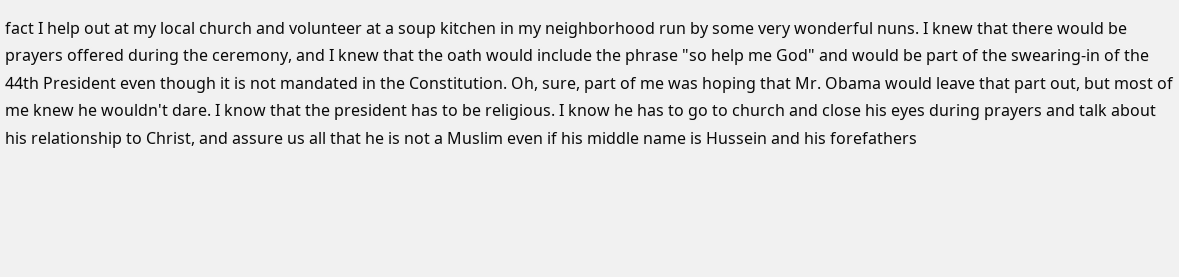fact I help out at my local church and volunteer at a soup kitchen in my neighborhood run by some very wonderful nuns. I knew that there would be prayers offered during the ceremony, and I knew that the oath would include the phrase "so help me God" and would be part of the swearing-in of the 44th President even though it is not mandated in the Constitution. Oh, sure, part of me was hoping that Mr. Obama would leave that part out, but most of me knew he wouldn't dare. I know that the president has to be religious. I know he has to go to church and close his eyes during prayers and talk about his relationship to Christ, and assure us all that he is not a Muslim even if his middle name is Hussein and his forefathers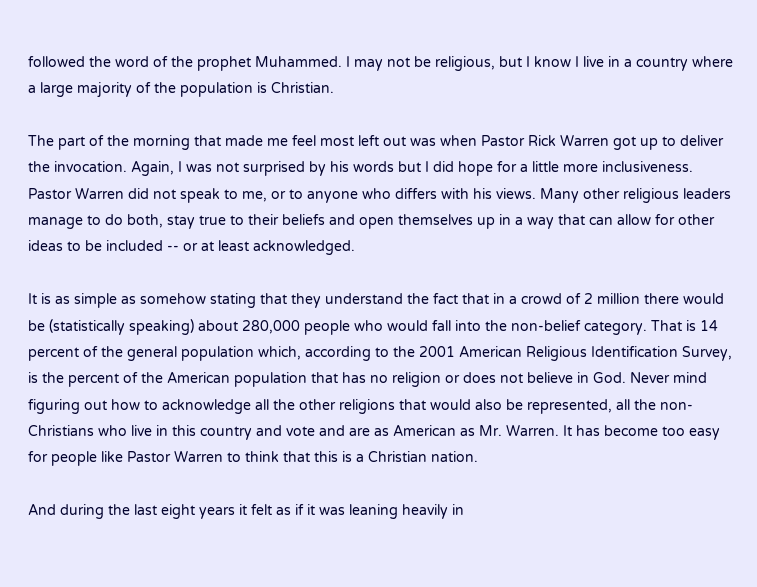followed the word of the prophet Muhammed. I may not be religious, but I know I live in a country where a large majority of the population is Christian.

The part of the morning that made me feel most left out was when Pastor Rick Warren got up to deliver the invocation. Again, I was not surprised by his words but I did hope for a little more inclusiveness. Pastor Warren did not speak to me, or to anyone who differs with his views. Many other religious leaders manage to do both, stay true to their beliefs and open themselves up in a way that can allow for other ideas to be included -- or at least acknowledged.

It is as simple as somehow stating that they understand the fact that in a crowd of 2 million there would be (statistically speaking) about 280,000 people who would fall into the non-belief category. That is 14 percent of the general population which, according to the 2001 American Religious Identification Survey, is the percent of the American population that has no religion or does not believe in God. Never mind figuring out how to acknowledge all the other religions that would also be represented, all the non-Christians who live in this country and vote and are as American as Mr. Warren. It has become too easy for people like Pastor Warren to think that this is a Christian nation.

And during the last eight years it felt as if it was leaning heavily in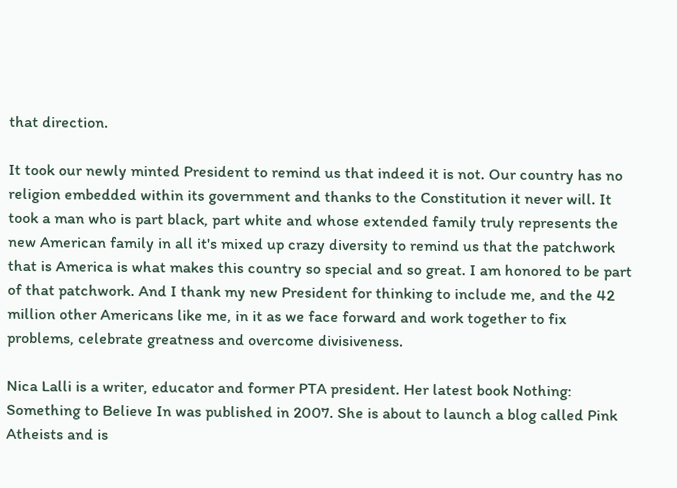that direction.

It took our newly minted President to remind us that indeed it is not. Our country has no religion embedded within its government and thanks to the Constitution it never will. It took a man who is part black, part white and whose extended family truly represents the new American family in all it's mixed up crazy diversity to remind us that the patchwork that is America is what makes this country so special and so great. I am honored to be part of that patchwork. And I thank my new President for thinking to include me, and the 42 million other Americans like me, in it as we face forward and work together to fix problems, celebrate greatness and overcome divisiveness.

Nica Lalli is a writer, educator and former PTA president. Her latest book Nothing: Something to Believe In was published in 2007. She is about to launch a blog called Pink Atheists and is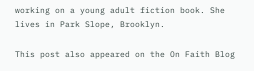working on a young adult fiction book. She lives in Park Slope, Brooklyn.

This post also appeared on the On Faith Blog